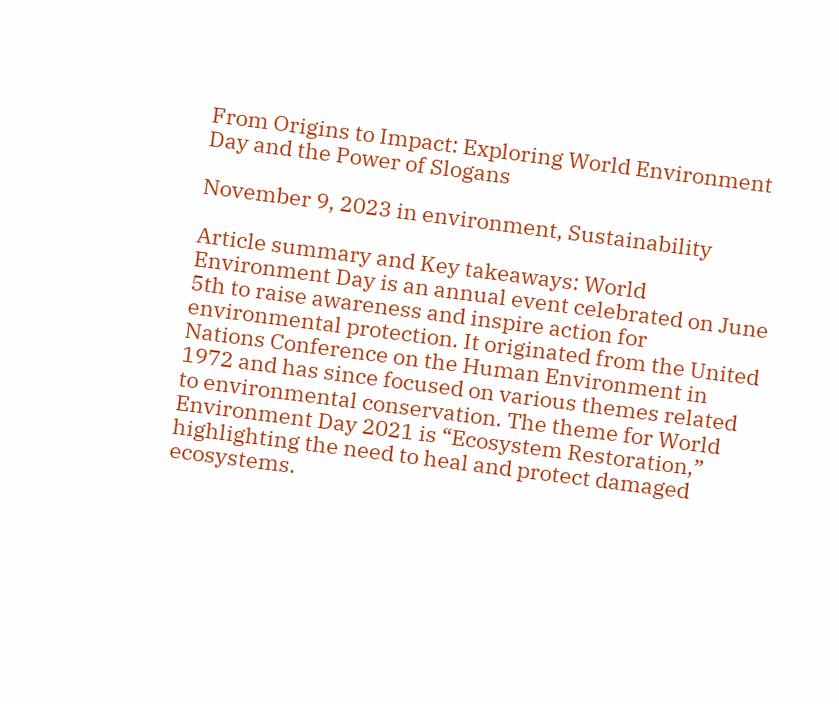From Origins to Impact: Exploring World Environment Day and the Power of Slogans

November 9, 2023 in environment, Sustainability

Article summary and Key takeaways: World Environment Day is an annual event celebrated on June 5th to raise awareness and inspire action for environmental protection. It originated from the United Nations Conference on the Human Environment in 1972 and has since focused on various themes related to environmental conservation. The theme for World Environment Day 2021 is “Ecosystem Restoration,” highlighting the need to heal and protect damaged ecosystems.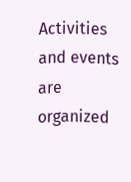Activities and events are organized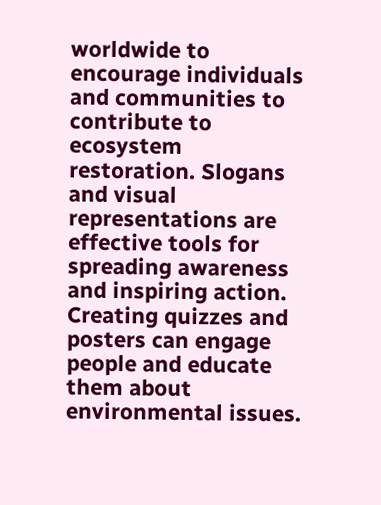worldwide to encourage individuals and communities to contribute to ecosystem restoration. Slogans and visual representations are effective tools for spreading awareness and inspiring action. Creating quizzes and posters can engage people and educate them about environmental issues.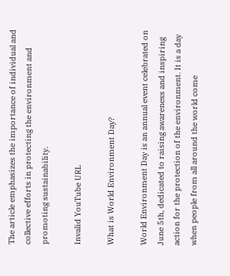The article emphasizes the importance of individual and collective efforts in protecting the environment and promoting sustainability.

Invalid YouTube URL

What is World Environment Day?

World Environment Day is an annual event celebrated on June 5th, dedicated to raising awareness and inspiring action for the protection of the environment. It is a day when people from all around the world come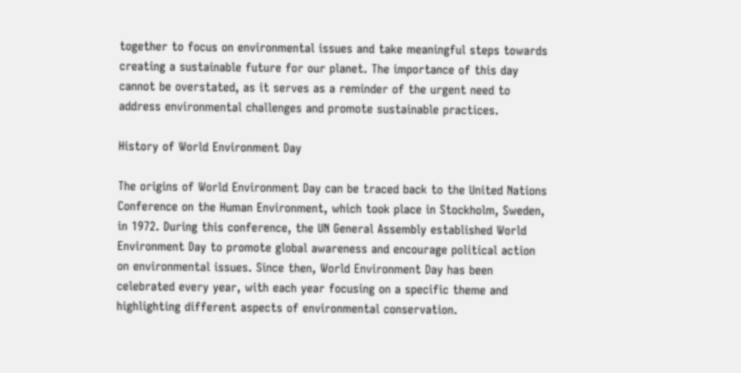together to focus on environmental issues and take meaningful steps towards creating a sustainable future for our planet. The importance of this day cannot be overstated, as it serves as a reminder of the urgent need to address environmental challenges and promote sustainable practices.

History of World Environment Day

The origins of World Environment Day can be traced back to the United Nations Conference on the Human Environment, which took place in Stockholm, Sweden, in 1972. During this conference, the UN General Assembly established World Environment Day to promote global awareness and encourage political action on environmental issues. Since then, World Environment Day has been celebrated every year, with each year focusing on a specific theme and highlighting different aspects of environmental conservation.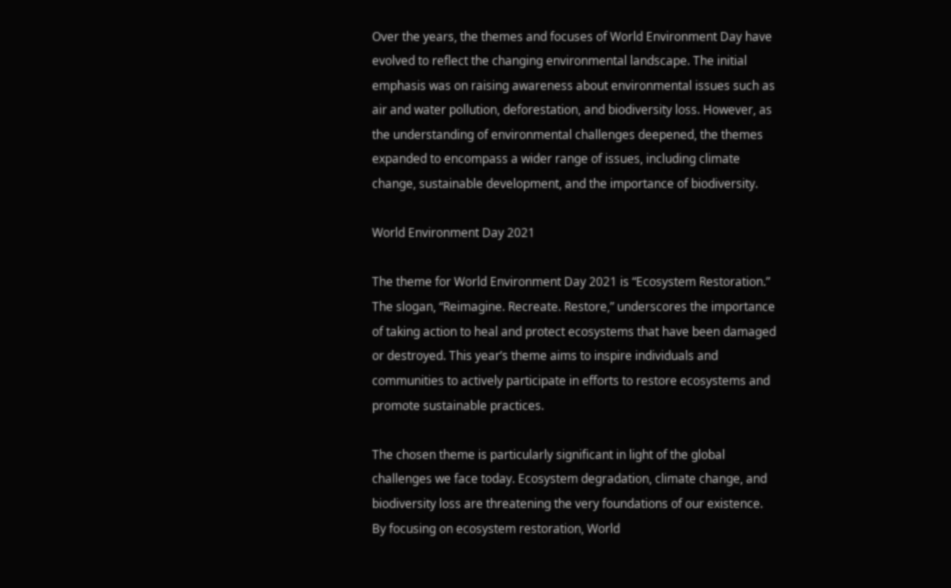Over the years, the themes and focuses of World Environment Day have evolved to reflect the changing environmental landscape. The initial emphasis was on raising awareness about environmental issues such as air and water pollution, deforestation, and biodiversity loss. However, as the understanding of environmental challenges deepened, the themes expanded to encompass a wider range of issues, including climate change, sustainable development, and the importance of biodiversity.

World Environment Day 2021

The theme for World Environment Day 2021 is “Ecosystem Restoration.” The slogan, “Reimagine. Recreate. Restore,” underscores the importance of taking action to heal and protect ecosystems that have been damaged or destroyed. This year’s theme aims to inspire individuals and communities to actively participate in efforts to restore ecosystems and promote sustainable practices.

The chosen theme is particularly significant in light of the global challenges we face today. Ecosystem degradation, climate change, and biodiversity loss are threatening the very foundations of our existence. By focusing on ecosystem restoration, World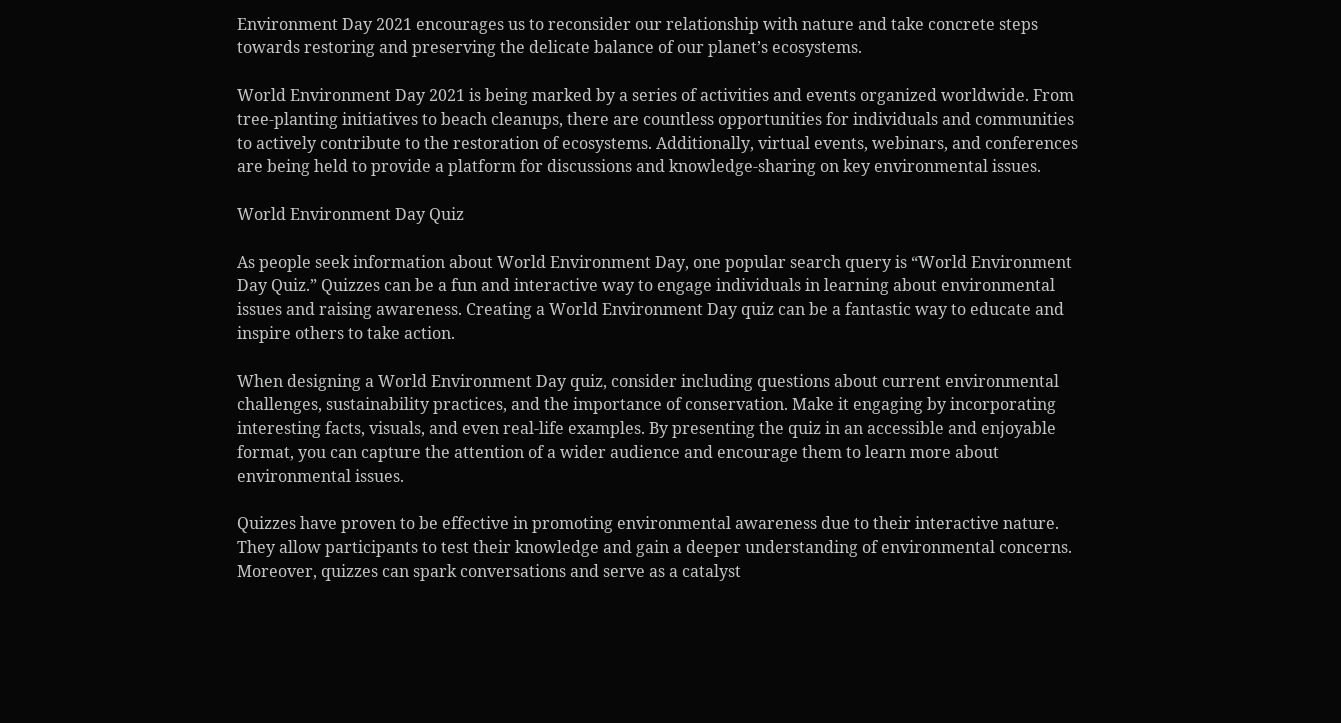Environment Day 2021 encourages us to reconsider our relationship with nature and take concrete steps towards restoring and preserving the delicate balance of our planet’s ecosystems.

World Environment Day 2021 is being marked by a series of activities and events organized worldwide. From tree-planting initiatives to beach cleanups, there are countless opportunities for individuals and communities to actively contribute to the restoration of ecosystems. Additionally, virtual events, webinars, and conferences are being held to provide a platform for discussions and knowledge-sharing on key environmental issues.

World Environment Day Quiz

As people seek information about World Environment Day, one popular search query is “World Environment Day Quiz.” Quizzes can be a fun and interactive way to engage individuals in learning about environmental issues and raising awareness. Creating a World Environment Day quiz can be a fantastic way to educate and inspire others to take action.

When designing a World Environment Day quiz, consider including questions about current environmental challenges, sustainability practices, and the importance of conservation. Make it engaging by incorporating interesting facts, visuals, and even real-life examples. By presenting the quiz in an accessible and enjoyable format, you can capture the attention of a wider audience and encourage them to learn more about environmental issues.

Quizzes have proven to be effective in promoting environmental awareness due to their interactive nature. They allow participants to test their knowledge and gain a deeper understanding of environmental concerns. Moreover, quizzes can spark conversations and serve as a catalyst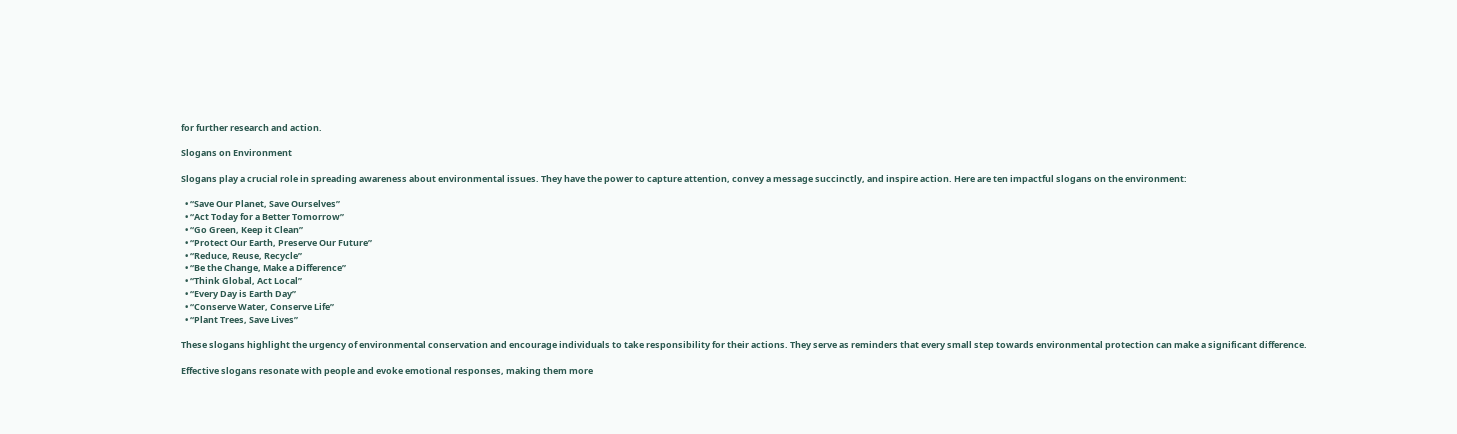for further research and action.

Slogans on Environment

Slogans play a crucial role in spreading awareness about environmental issues. They have the power to capture attention, convey a message succinctly, and inspire action. Here are ten impactful slogans on the environment:

  • “Save Our Planet, Save Ourselves”
  • “Act Today for a Better Tomorrow”
  • “Go Green, Keep it Clean”
  • “Protect Our Earth, Preserve Our Future”
  • “Reduce, Reuse, Recycle”
  • “Be the Change, Make a Difference”
  • “Think Global, Act Local”
  • “Every Day is Earth Day”
  • “Conserve Water, Conserve Life”
  • “Plant Trees, Save Lives”

These slogans highlight the urgency of environmental conservation and encourage individuals to take responsibility for their actions. They serve as reminders that every small step towards environmental protection can make a significant difference.

Effective slogans resonate with people and evoke emotional responses, making them more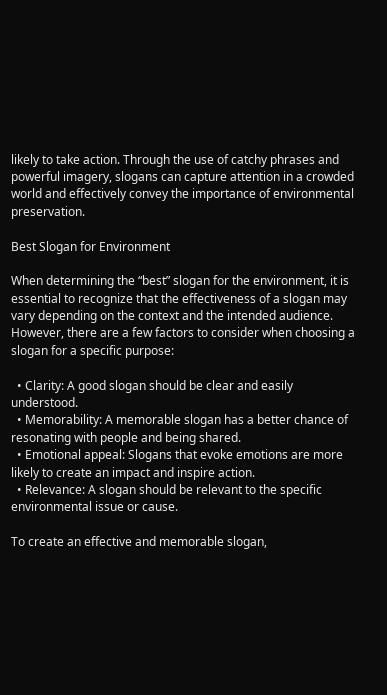likely to take action. Through the use of catchy phrases and powerful imagery, slogans can capture attention in a crowded world and effectively convey the importance of environmental preservation.

Best Slogan for Environment

When determining the “best” slogan for the environment, it is essential to recognize that the effectiveness of a slogan may vary depending on the context and the intended audience. However, there are a few factors to consider when choosing a slogan for a specific purpose:

  • Clarity: A good slogan should be clear and easily understood.
  • Memorability: A memorable slogan has a better chance of resonating with people and being shared.
  • Emotional appeal: Slogans that evoke emotions are more likely to create an impact and inspire action.
  • Relevance: A slogan should be relevant to the specific environmental issue or cause.

To create an effective and memorable slogan,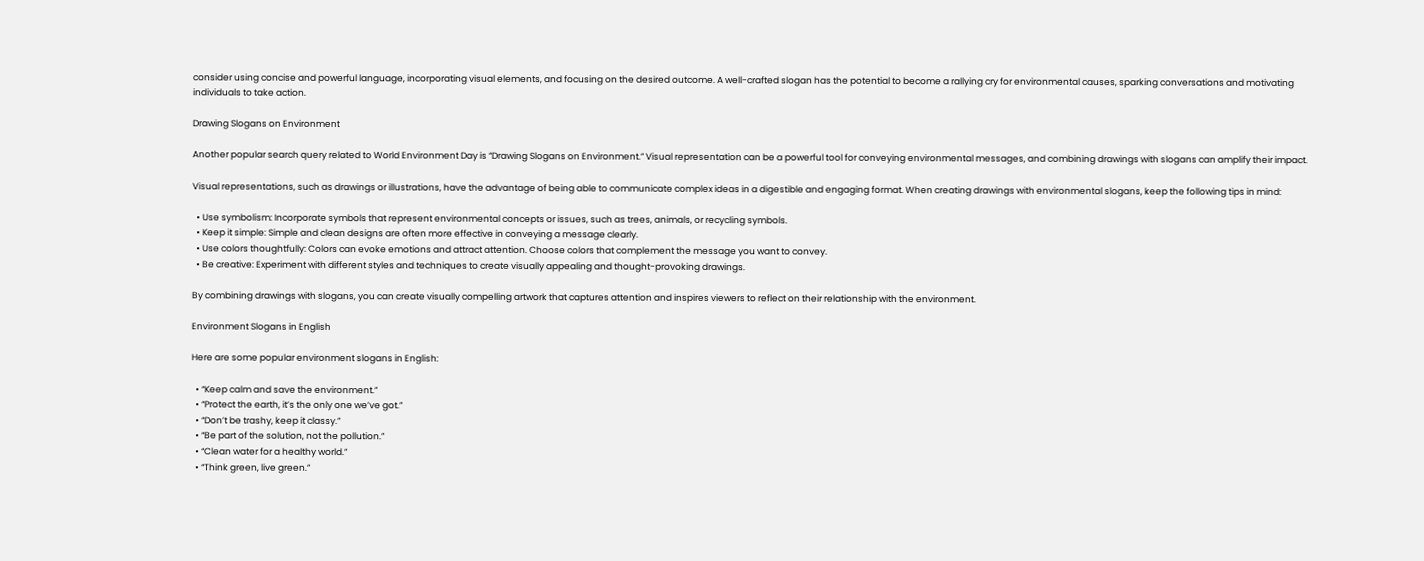consider using concise and powerful language, incorporating visual elements, and focusing on the desired outcome. A well-crafted slogan has the potential to become a rallying cry for environmental causes, sparking conversations and motivating individuals to take action.

Drawing Slogans on Environment

Another popular search query related to World Environment Day is “Drawing Slogans on Environment.” Visual representation can be a powerful tool for conveying environmental messages, and combining drawings with slogans can amplify their impact.

Visual representations, such as drawings or illustrations, have the advantage of being able to communicate complex ideas in a digestible and engaging format. When creating drawings with environmental slogans, keep the following tips in mind:

  • Use symbolism: Incorporate symbols that represent environmental concepts or issues, such as trees, animals, or recycling symbols.
  • Keep it simple: Simple and clean designs are often more effective in conveying a message clearly.
  • Use colors thoughtfully: Colors can evoke emotions and attract attention. Choose colors that complement the message you want to convey.
  • Be creative: Experiment with different styles and techniques to create visually appealing and thought-provoking drawings.

By combining drawings with slogans, you can create visually compelling artwork that captures attention and inspires viewers to reflect on their relationship with the environment.

Environment Slogans in English

Here are some popular environment slogans in English:

  • “Keep calm and save the environment.”
  • “Protect the earth, it’s the only one we’ve got.”
  • “Don’t be trashy, keep it classy.”
  • “Be part of the solution, not the pollution.”
  • “Clean water for a healthy world.”
  • “Think green, live green.”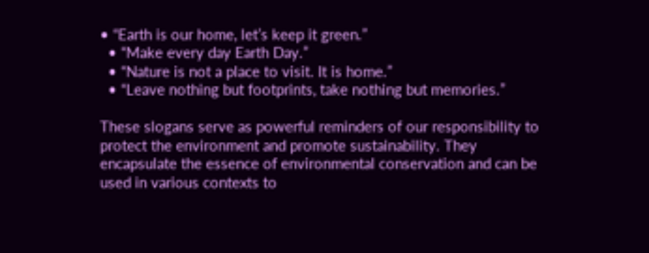• “Earth is our home, let’s keep it green.”
  • “Make every day Earth Day.”
  • “Nature is not a place to visit. It is home.”
  • “Leave nothing but footprints, take nothing but memories.”

These slogans serve as powerful reminders of our responsibility to protect the environment and promote sustainability. They encapsulate the essence of environmental conservation and can be used in various contexts to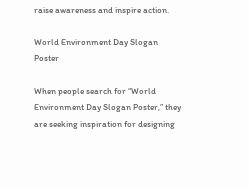raise awareness and inspire action.

World Environment Day Slogan Poster

When people search for “World Environment Day Slogan Poster,” they are seeking inspiration for designing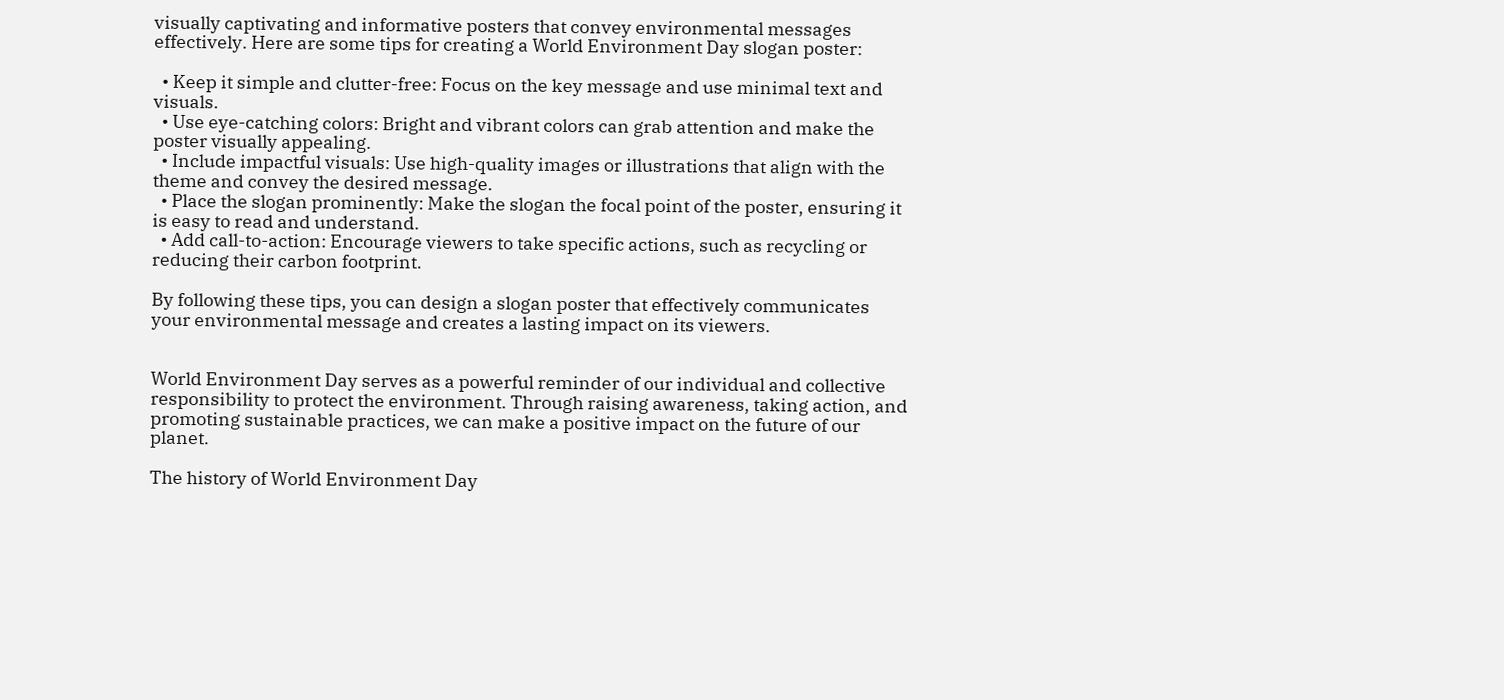visually captivating and informative posters that convey environmental messages effectively. Here are some tips for creating a World Environment Day slogan poster:

  • Keep it simple and clutter-free: Focus on the key message and use minimal text and visuals.
  • Use eye-catching colors: Bright and vibrant colors can grab attention and make the poster visually appealing.
  • Include impactful visuals: Use high-quality images or illustrations that align with the theme and convey the desired message.
  • Place the slogan prominently: Make the slogan the focal point of the poster, ensuring it is easy to read and understand.
  • Add call-to-action: Encourage viewers to take specific actions, such as recycling or reducing their carbon footprint.

By following these tips, you can design a slogan poster that effectively communicates your environmental message and creates a lasting impact on its viewers.


World Environment Day serves as a powerful reminder of our individual and collective responsibility to protect the environment. Through raising awareness, taking action, and promoting sustainable practices, we can make a positive impact on the future of our planet.

The history of World Environment Day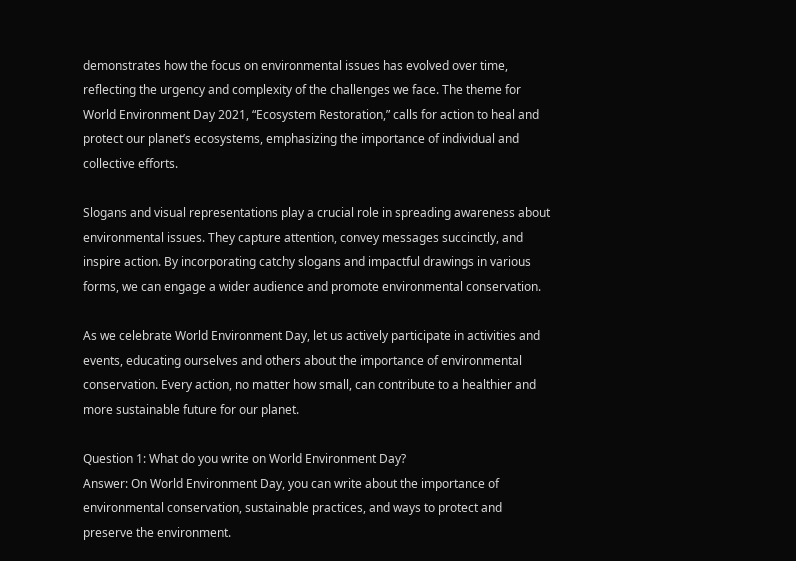demonstrates how the focus on environmental issues has evolved over time, reflecting the urgency and complexity of the challenges we face. The theme for World Environment Day 2021, “Ecosystem Restoration,” calls for action to heal and protect our planet’s ecosystems, emphasizing the importance of individual and collective efforts.

Slogans and visual representations play a crucial role in spreading awareness about environmental issues. They capture attention, convey messages succinctly, and inspire action. By incorporating catchy slogans and impactful drawings in various forms, we can engage a wider audience and promote environmental conservation.

As we celebrate World Environment Day, let us actively participate in activities and events, educating ourselves and others about the importance of environmental conservation. Every action, no matter how small, can contribute to a healthier and more sustainable future for our planet.

Question 1: What do you write on World Environment Day?
Answer: On World Environment Day, you can write about the importance of environmental conservation, sustainable practices, and ways to protect and preserve the environment.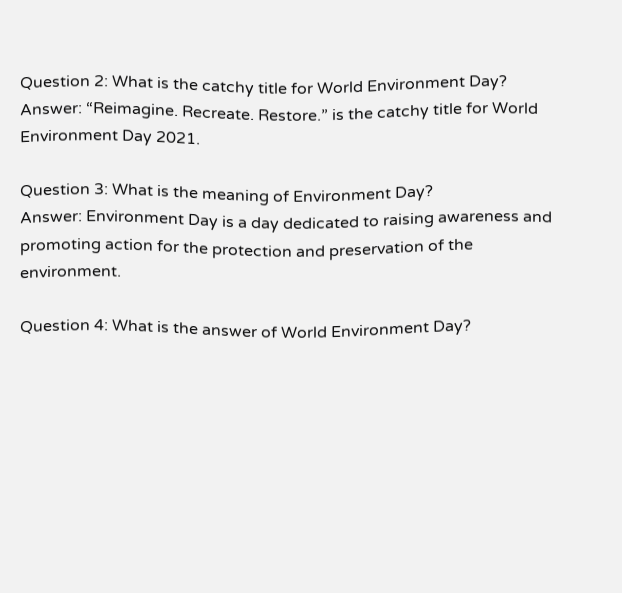Question 2: What is the catchy title for World Environment Day?
Answer: “Reimagine. Recreate. Restore.” is the catchy title for World Environment Day 2021.

Question 3: What is the meaning of Environment Day?
Answer: Environment Day is a day dedicated to raising awareness and promoting action for the protection and preservation of the environment.

Question 4: What is the answer of World Environment Day?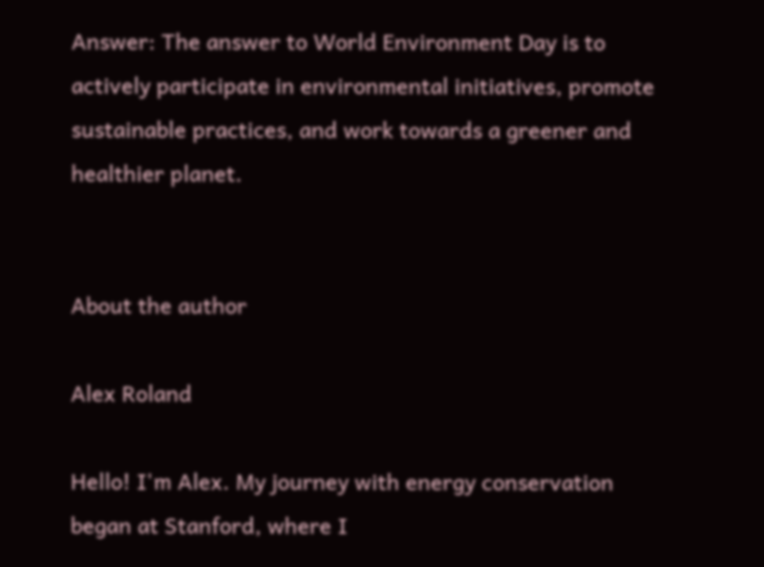Answer: The answer to World Environment Day is to actively participate in environmental initiatives, promote sustainable practices, and work towards a greener and healthier planet.


About the author

Alex Roland

Hello! I'm Alex. My journey with energy conservation began at Stanford, where I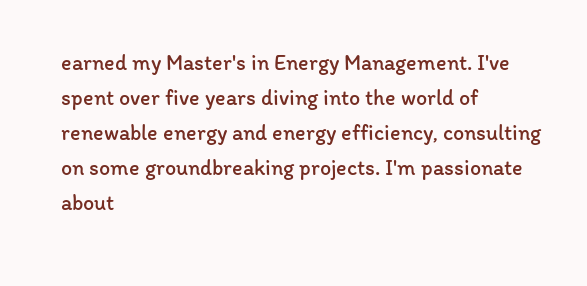earned my Master's in Energy Management. I've spent over five years diving into the world of renewable energy and energy efficiency, consulting on some groundbreaking projects. I'm passionate about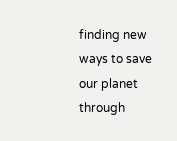finding new ways to save our planet through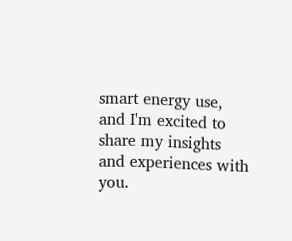smart energy use, and I'm excited to share my insights and experiences with you.